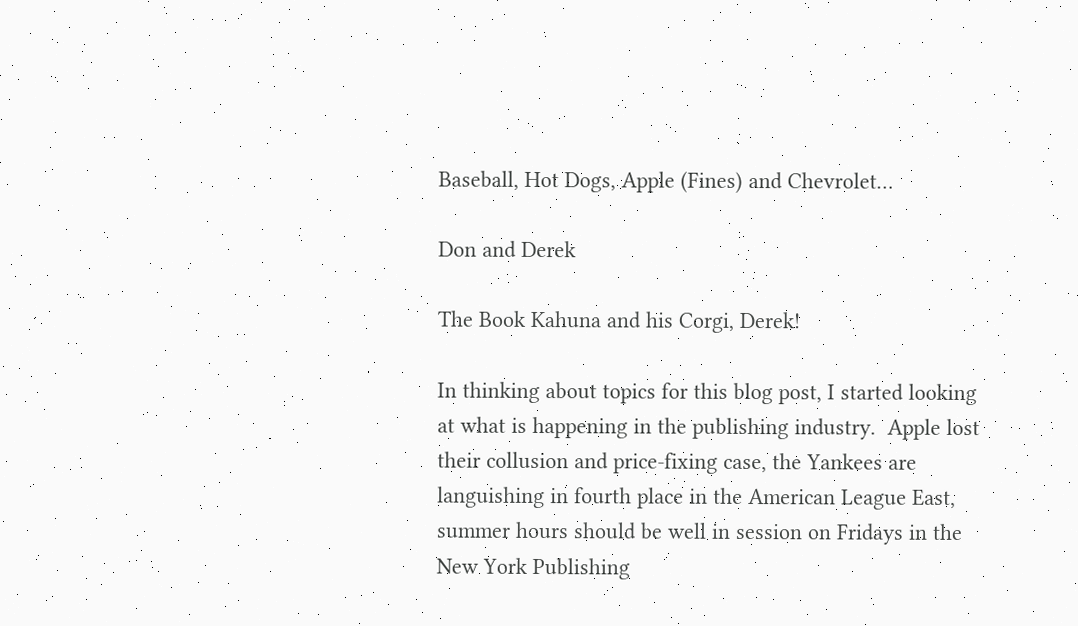Baseball, Hot Dogs, Apple (Fines) and Chevrolet…

Don and Derek

The Book Kahuna and his Corgi, Derek!

In thinking about topics for this blog post, I started looking at what is happening in the publishing industry.  Apple lost their collusion and price-fixing case, the Yankees are languishing in fourth place in the American League East, summer hours should be well in session on Fridays in the New York Publishing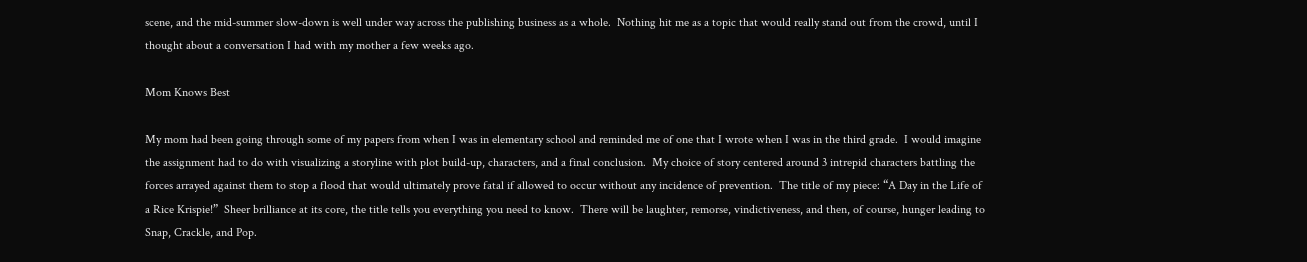scene, and the mid-summer slow-down is well under way across the publishing business as a whole.  Nothing hit me as a topic that would really stand out from the crowd, until I thought about a conversation I had with my mother a few weeks ago.

Mom Knows Best

My mom had been going through some of my papers from when I was in elementary school and reminded me of one that I wrote when I was in the third grade.  I would imagine the assignment had to do with visualizing a storyline with plot build-up, characters, and a final conclusion.  My choice of story centered around 3 intrepid characters battling the forces arrayed against them to stop a flood that would ultimately prove fatal if allowed to occur without any incidence of prevention.  The title of my piece: “A Day in the Life of a Rice Krispie!”  Sheer brilliance at its core, the title tells you everything you need to know.  There will be laughter, remorse, vindictiveness, and then, of course, hunger leading to Snap, Crackle, and Pop.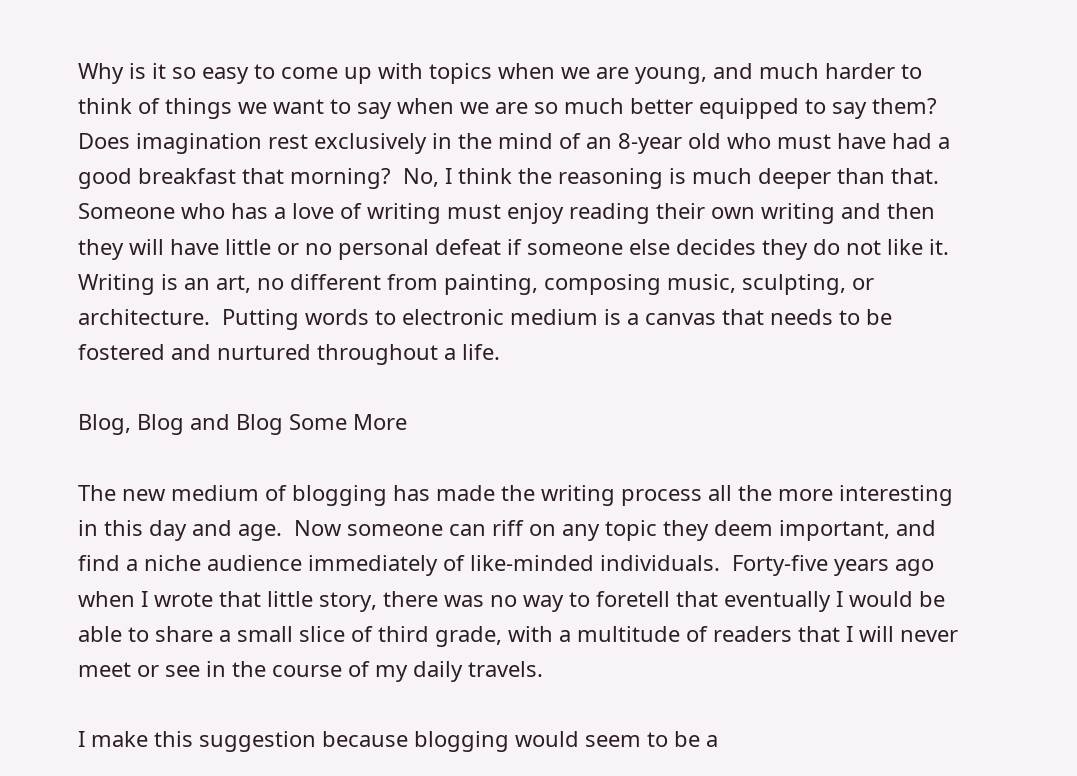Why is it so easy to come up with topics when we are young, and much harder to think of things we want to say when we are so much better equipped to say them?  Does imagination rest exclusively in the mind of an 8-year old who must have had a good breakfast that morning?  No, I think the reasoning is much deeper than that.  Someone who has a love of writing must enjoy reading their own writing and then they will have little or no personal defeat if someone else decides they do not like it.  Writing is an art, no different from painting, composing music, sculpting, or architecture.  Putting words to electronic medium is a canvas that needs to be fostered and nurtured throughout a life.

Blog, Blog and Blog Some More

The new medium of blogging has made the writing process all the more interesting in this day and age.  Now someone can riff on any topic they deem important, and find a niche audience immediately of like-minded individuals.  Forty-five years ago when I wrote that little story, there was no way to foretell that eventually I would be able to share a small slice of third grade, with a multitude of readers that I will never meet or see in the course of my daily travels.

I make this suggestion because blogging would seem to be a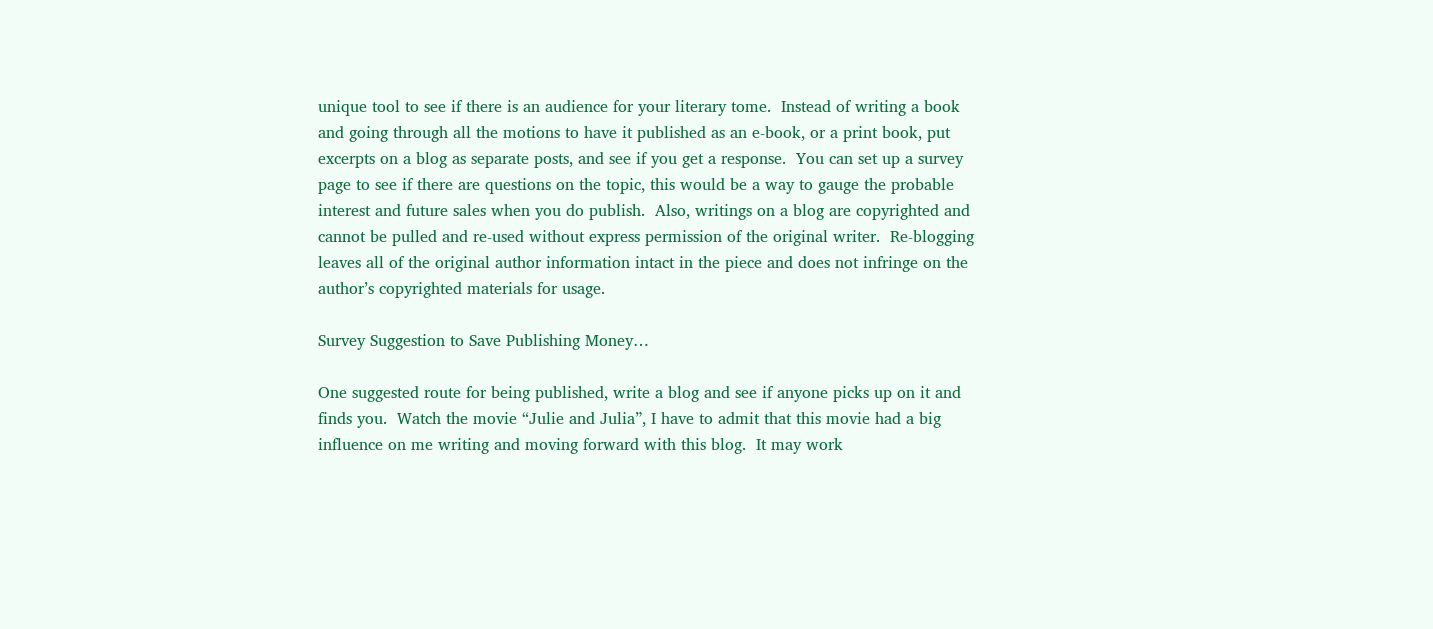unique tool to see if there is an audience for your literary tome.  Instead of writing a book and going through all the motions to have it published as an e-book, or a print book, put excerpts on a blog as separate posts, and see if you get a response.  You can set up a survey page to see if there are questions on the topic, this would be a way to gauge the probable interest and future sales when you do publish.  Also, writings on a blog are copyrighted and cannot be pulled and re-used without express permission of the original writer.  Re-blogging leaves all of the original author information intact in the piece and does not infringe on the author’s copyrighted materials for usage.

Survey Suggestion to Save Publishing Money…

One suggested route for being published, write a blog and see if anyone picks up on it and finds you.  Watch the movie “Julie and Julia”, I have to admit that this movie had a big influence on me writing and moving forward with this blog.  It may work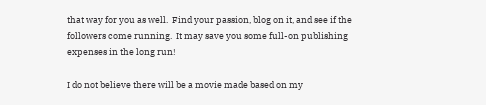that way for you as well.  Find your passion, blog on it, and see if the followers come running.  It may save you some full-on publishing expenses in the long run!

I do not believe there will be a movie made based on my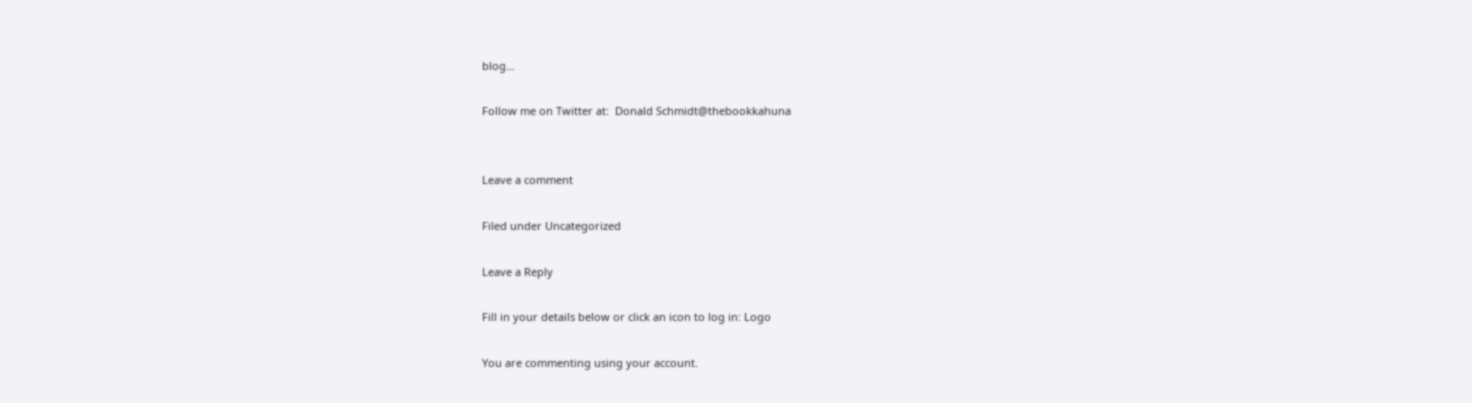blog…

Follow me on Twitter at:  Donald Schmidt@thebookkahuna


Leave a comment

Filed under Uncategorized

Leave a Reply

Fill in your details below or click an icon to log in: Logo

You are commenting using your account.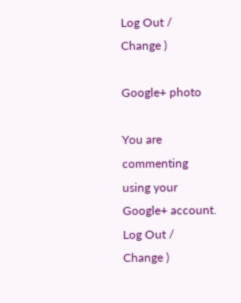Log Out /  Change )

Google+ photo

You are commenting using your Google+ account. Log Out /  Change )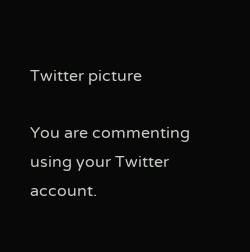Twitter picture

You are commenting using your Twitter account.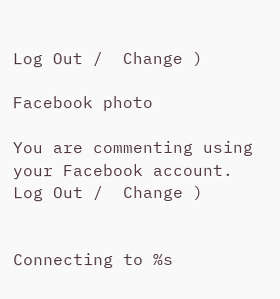Log Out /  Change )

Facebook photo

You are commenting using your Facebook account. Log Out /  Change )


Connecting to %s